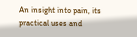An insight into pain, its practical uses and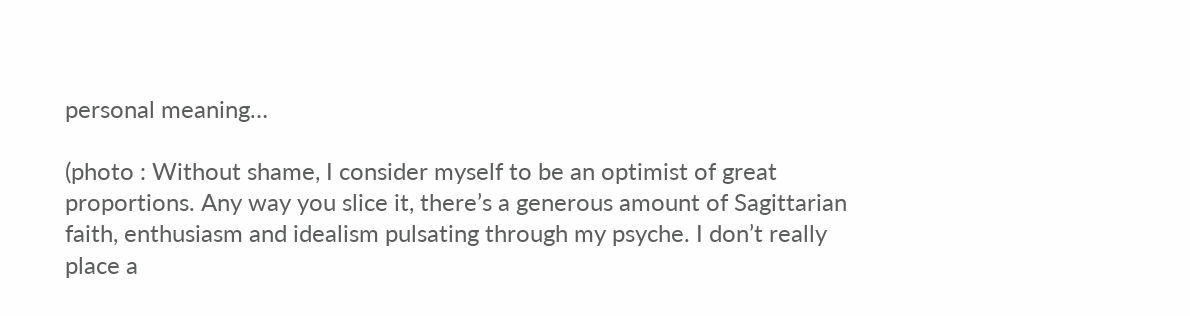personal meaning…

(photo : Without shame, I consider myself to be an optimist of great proportions. Any way you slice it, there’s a generous amount of Sagittarian faith, enthusiasm and idealism pulsating through my psyche. I don’t really place a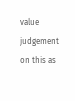value judgement on this as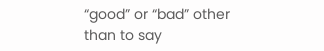“good” or “bad” other than to say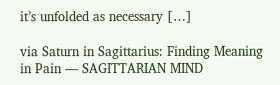it’s unfolded as necessary […]

via Saturn in Sagittarius: Finding Meaning in Pain — SAGITTARIAN MIND